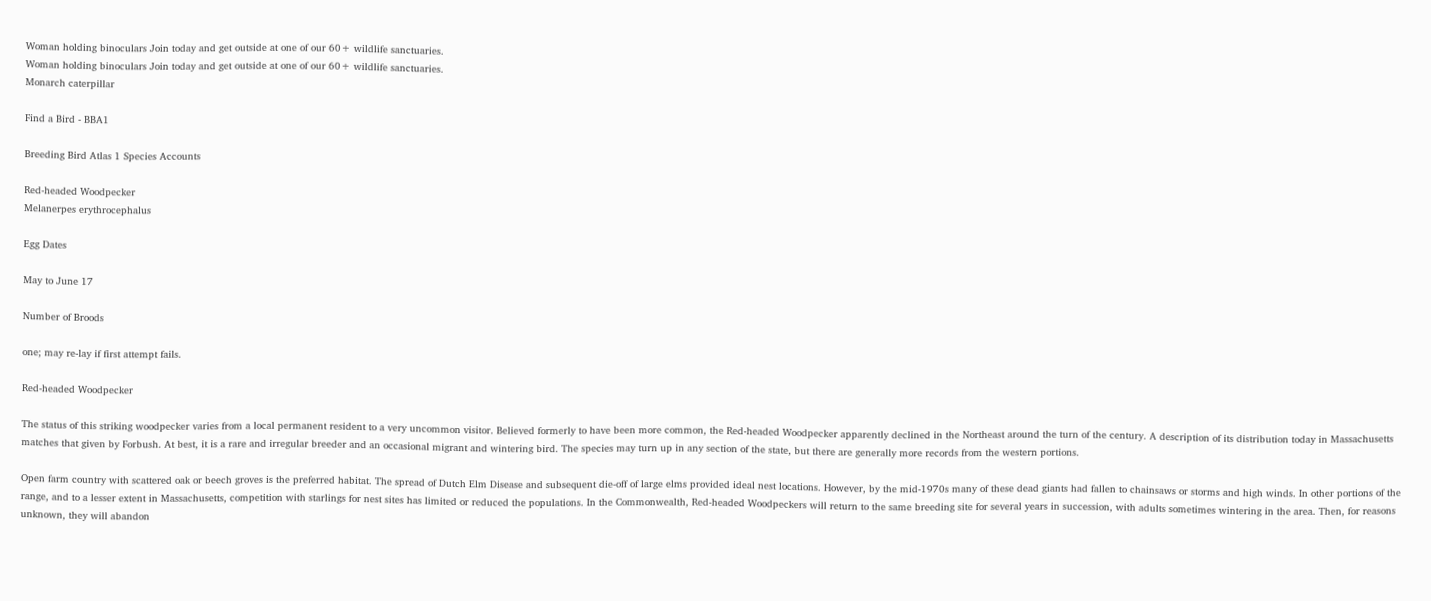Woman holding binoculars Join today and get outside at one of our 60+ wildlife sanctuaries.
Woman holding binoculars Join today and get outside at one of our 60+ wildlife sanctuaries.
Monarch caterpillar

Find a Bird - BBA1

Breeding Bird Atlas 1 Species Accounts

Red-headed Woodpecker
Melanerpes erythrocephalus

Egg Dates

May to June 17

Number of Broods

one; may re-lay if first attempt fails.

Red-headed Woodpecker

The status of this striking woodpecker varies from a local permanent resident to a very uncommon visitor. Believed formerly to have been more common, the Red-headed Woodpecker apparently declined in the Northeast around the turn of the century. A description of its distribution today in Massachusetts matches that given by Forbush. At best, it is a rare and irregular breeder and an occasional migrant and wintering bird. The species may turn up in any section of the state, but there are generally more records from the western portions.

Open farm country with scattered oak or beech groves is the preferred habitat. The spread of Dutch Elm Disease and subsequent die-off of large elms provided ideal nest locations. However, by the mid-1970s many of these dead giants had fallen to chainsaws or storms and high winds. In other portions of the range, and to a lesser extent in Massachusetts, competition with starlings for nest sites has limited or reduced the populations. In the Commonwealth, Red-headed Woodpeckers will return to the same breeding site for several years in succession, with adults sometimes wintering in the area. Then, for reasons unknown, they will abandon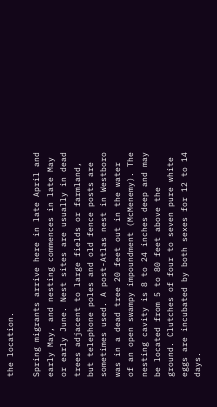the location.

Spring migrants arrive here in late April and early May, and nesting commences in late May or early June. Nest sites are usually in dead trees adjacent to large fields or farmland, but telephone poles and old fence posts are sometimes used. A post-Atlas nest in Westboro was in a dead tree 20 feet out in the water of an open swampy impoundment (McMenemy). The nesting cavity is 8 to 24 inches deep and may be located from 5 to 80 feet above the ground. Clutches of four to seven pure white eggs are incubated by both sexes for 12 to 14 days.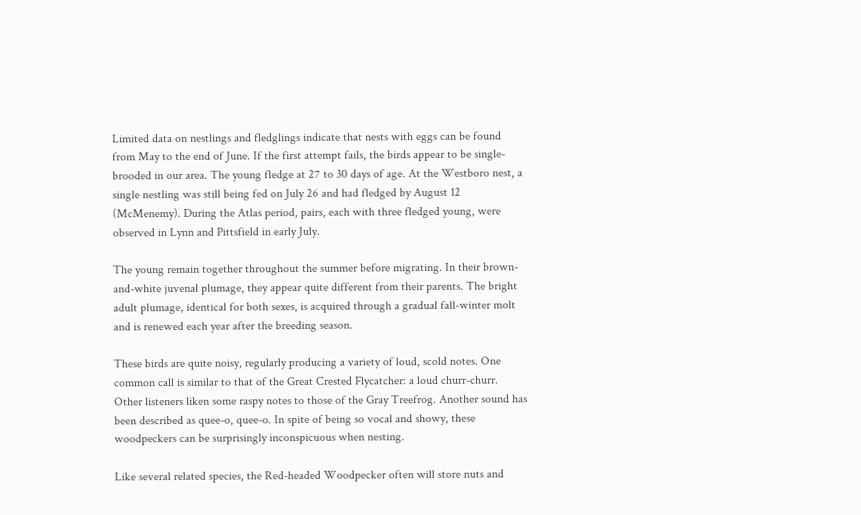Limited data on nestlings and fledglings indicate that nests with eggs can be found from May to the end of June. If the first attempt fails, the birds appear to be single-brooded in our area. The young fledge at 27 to 30 days of age. At the Westboro nest, a single nestling was still being fed on July 26 and had fledged by August 12 (McMenemy). During the Atlas period, pairs, each with three fledged young, were observed in Lynn and Pittsfield in early July.

The young remain together throughout the summer before migrating. In their brown-and-white juvenal plumage, they appear quite different from their parents. The bright adult plumage, identical for both sexes, is acquired through a gradual fall-winter molt and is renewed each year after the breeding season.

These birds are quite noisy, regularly producing a variety of loud, scold notes. One common call is similar to that of the Great Crested Flycatcher: a loud churr-churr. Other listeners liken some raspy notes to those of the Gray Treefrog. Another sound has been described as quee-o, quee-o. In spite of being so vocal and showy, these woodpeckers can be surprisingly inconspicuous when nesting.

Like several related species, the Red-headed Woodpecker often will store nuts and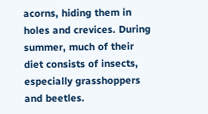acorns, hiding them in holes and crevices. During summer, much of their diet consists of insects, especially grasshoppers and beetles.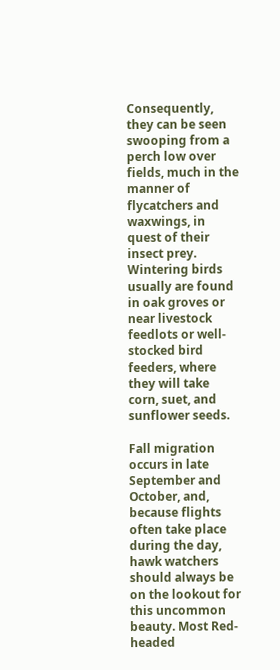Consequently, they can be seen swooping from a perch low over fields, much in the manner of flycatchers and waxwings, in quest of their insect prey. Wintering birds usually are found in oak groves or near livestock feedlots or well-stocked bird feeders, where they will take corn, suet, and sunflower seeds.

Fall migration occurs in late September and October, and, because flights often take place during the day, hawk watchers should always be on the lookout for this uncommon beauty. Most Red-headed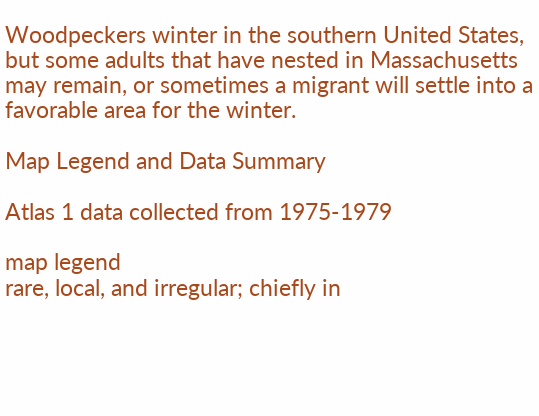Woodpeckers winter in the southern United States, but some adults that have nested in Massachusetts may remain, or sometimes a migrant will settle into a favorable area for the winter.

Map Legend and Data Summary

Atlas 1 data collected from 1975-1979

map legend
rare, local, and irregular; chiefly in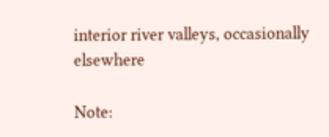interior river valleys, occasionally elsewhere

Note: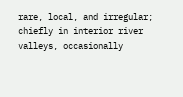rare, local, and irregular; chiefly in interior river valleys, occasionally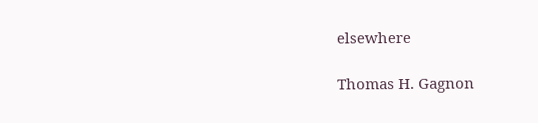elsewhere

Thomas H. Gagnon